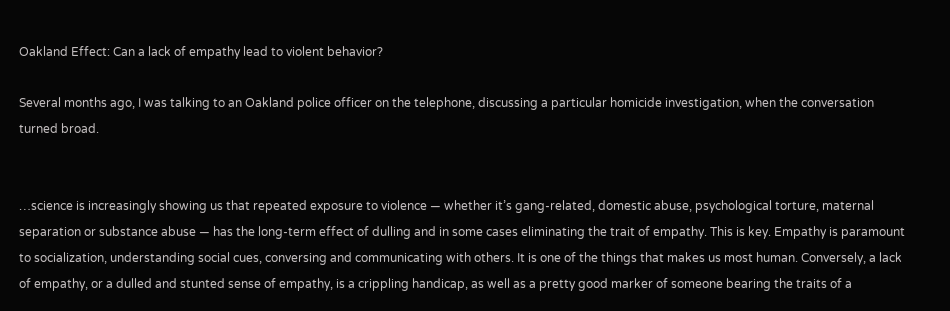Oakland Effect: Can a lack of empathy lead to violent behavior?

Several months ago, I was talking to an Oakland police officer on the telephone, discussing a particular homicide investigation, when the conversation turned broad.


…science is increasingly showing us that repeated exposure to violence — whether it’s gang-related, domestic abuse, psychological torture, maternal separation or substance abuse — has the long-term effect of dulling and in some cases eliminating the trait of empathy. This is key. Empathy is paramount to socialization, understanding social cues, conversing and communicating with others. It is one of the things that makes us most human. Conversely, a lack of empathy, or a dulled and stunted sense of empathy, is a crippling handicap, as well as a pretty good marker of someone bearing the traits of a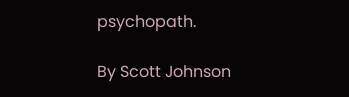psychopath.

By Scott Johnson